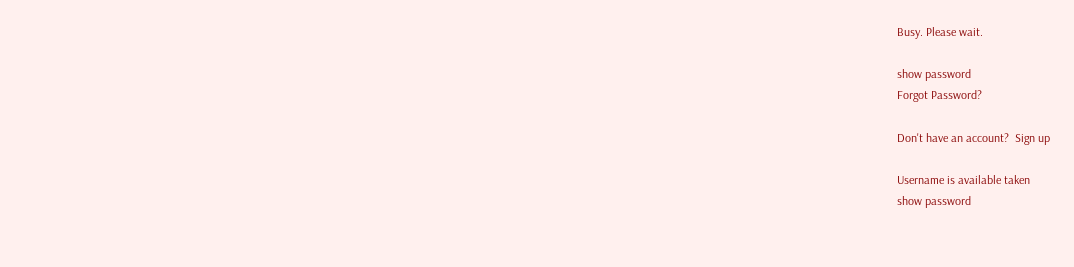Busy. Please wait.

show password
Forgot Password?

Don't have an account?  Sign up

Username is available taken
show password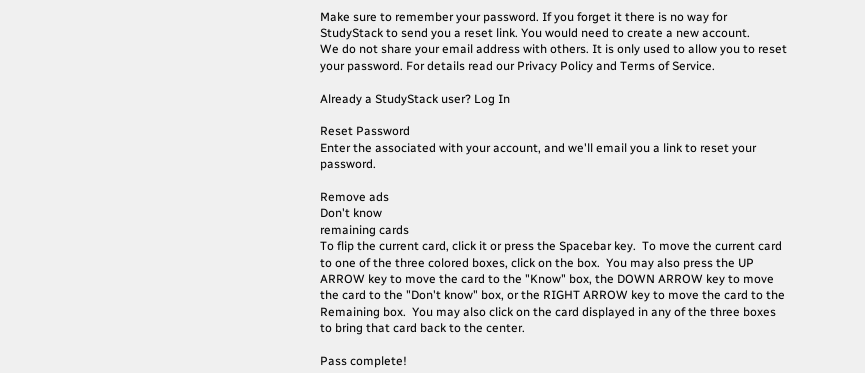Make sure to remember your password. If you forget it there is no way for StudyStack to send you a reset link. You would need to create a new account.
We do not share your email address with others. It is only used to allow you to reset your password. For details read our Privacy Policy and Terms of Service.

Already a StudyStack user? Log In

Reset Password
Enter the associated with your account, and we'll email you a link to reset your password.

Remove ads
Don't know
remaining cards
To flip the current card, click it or press the Spacebar key.  To move the current card to one of the three colored boxes, click on the box.  You may also press the UP ARROW key to move the card to the "Know" box, the DOWN ARROW key to move the card to the "Don't know" box, or the RIGHT ARROW key to move the card to the Remaining box.  You may also click on the card displayed in any of the three boxes to bring that card back to the center.

Pass complete!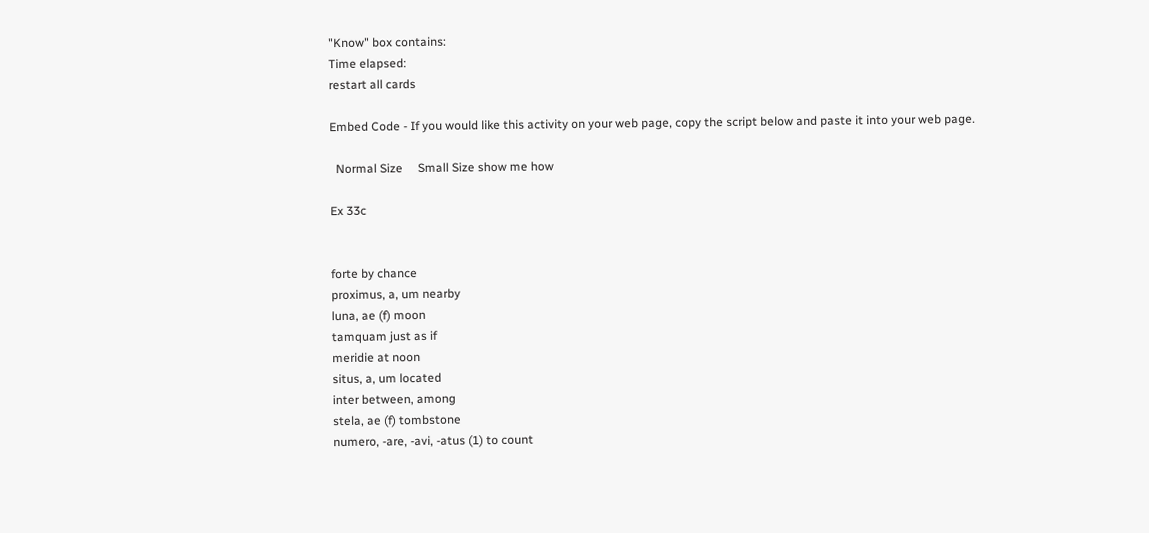"Know" box contains:
Time elapsed:
restart all cards

Embed Code - If you would like this activity on your web page, copy the script below and paste it into your web page.

  Normal Size     Small Size show me how

Ex 33c


forte by chance
proximus, a, um nearby
luna, ae (f) moon
tamquam just as if
meridie at noon
situs, a, um located
inter between, among
stela, ae (f) tombstone
numero, -are, -avi, -atus (1) to count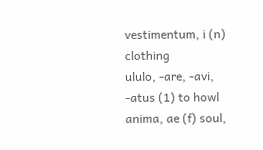vestimentum, i (n) clothing
ululo, -are, -avi, -atus (1) to howl
anima, ae (f) soul,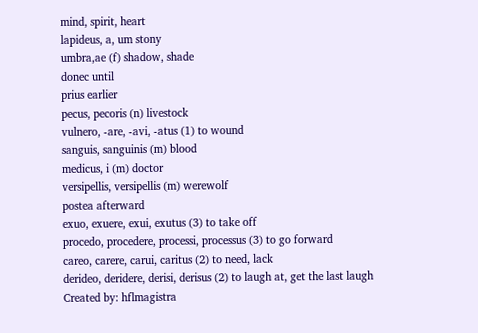mind, spirit, heart
lapideus, a, um stony
umbra,ae (f) shadow, shade
donec until
prius earlier
pecus, pecoris (n) livestock
vulnero, -are, -avi, -atus (1) to wound
sanguis, sanguinis (m) blood
medicus, i (m) doctor
versipellis, versipellis (m) werewolf
postea afterward
exuo, exuere, exui, exutus (3) to take off
procedo, procedere, processi, processus (3) to go forward
careo, carere, carui, caritus (2) to need, lack
derideo, deridere, derisi, derisus (2) to laugh at, get the last laugh
Created by: hflmagistra